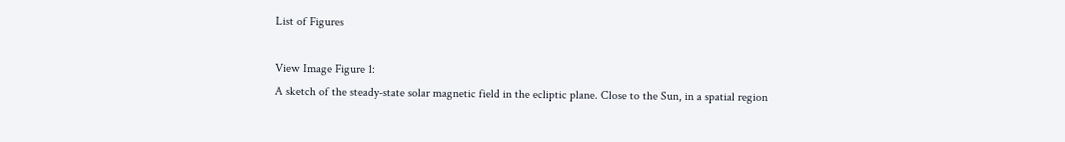List of Figures

View Image Figure 1:
A sketch of the steady-state solar magnetic field in the ecliptic plane. Close to the Sun, in a spatial region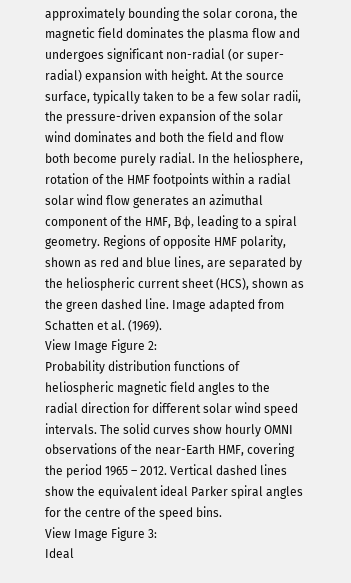approximately bounding the solar corona, the magnetic field dominates the plasma flow and undergoes significant non-radial (or super-radial) expansion with height. At the source surface, typically taken to be a few solar radii, the pressure-driven expansion of the solar wind dominates and both the field and flow both become purely radial. In the heliosphere, rotation of the HMF footpoints within a radial solar wind flow generates an azimuthal component of the HMF, Bϕ, leading to a spiral geometry. Regions of opposite HMF polarity, shown as red and blue lines, are separated by the heliospheric current sheet (HCS), shown as the green dashed line. Image adapted from Schatten et al. (1969).
View Image Figure 2:
Probability distribution functions of heliospheric magnetic field angles to the radial direction for different solar wind speed intervals. The solid curves show hourly OMNI observations of the near-Earth HMF, covering the period 1965 – 2012. Vertical dashed lines show the equivalent ideal Parker spiral angles for the centre of the speed bins.
View Image Figure 3:
Ideal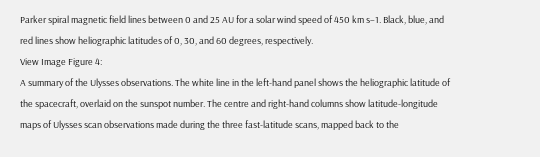Parker spiral magnetic field lines between 0 and 25 AU for a solar wind speed of 450 km s–1. Black, blue, and red lines show heliographic latitudes of 0, 30, and 60 degrees, respectively.
View Image Figure 4:
A summary of the Ulysses observations. The white line in the left-hand panel shows the heliographic latitude of the spacecraft, overlaid on the sunspot number. The centre and right-hand columns show latitude-longitude maps of Ulysses scan observations made during the three fast-latitude scans, mapped back to the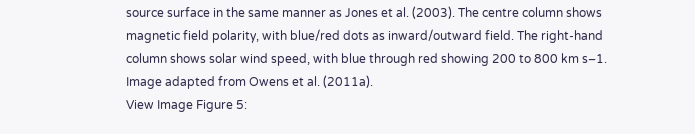source surface in the same manner as Jones et al. (2003). The centre column shows magnetic field polarity, with blue/red dots as inward/outward field. The right-hand column shows solar wind speed, with blue through red showing 200 to 800 km s–1. Image adapted from Owens et al. (2011a).
View Image Figure 5: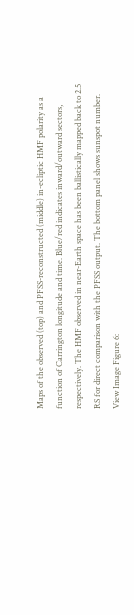Maps of the observed (top) and PFSS-reconstructed (middle) in-ecliptic HMF polarity as a function of Carrington longitude and time. Blue/red indicates inward/outward sectors, respectively. The HMF observed in near-Earth space has been ballistically mapped back to 2.5 RS for direct comparison with the PFSS output. The bottom panel shows sunspot number.
View Image Figure 6: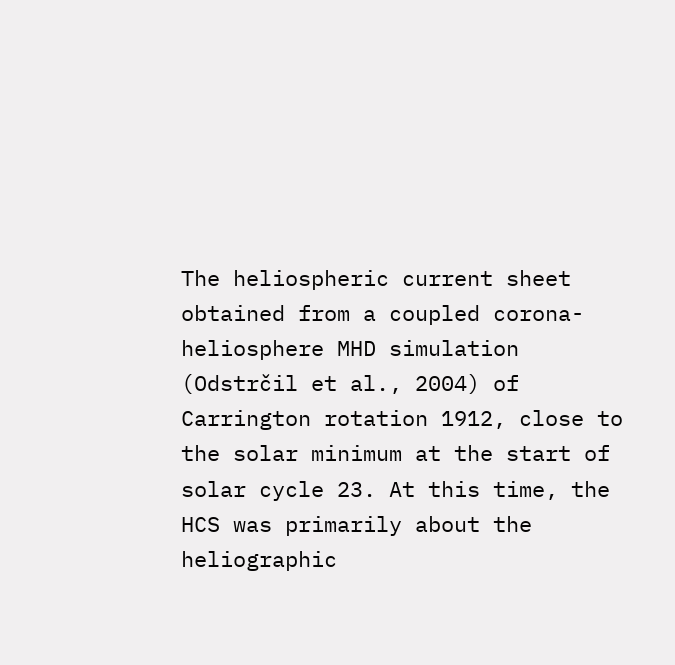The heliospheric current sheet obtained from a coupled corona-heliosphere MHD simulation (Odstrčil et al., 2004) of Carrington rotation 1912, close to the solar minimum at the start of solar cycle 23. At this time, the HCS was primarily about the heliographic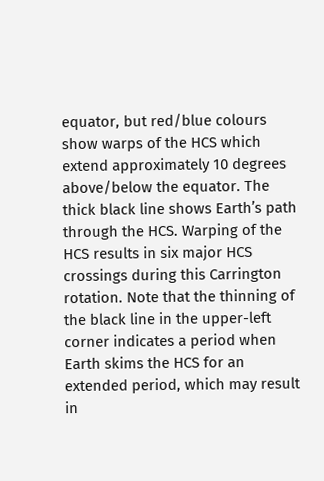equator, but red/blue colours show warps of the HCS which extend approximately 10 degrees above/below the equator. The thick black line shows Earth’s path through the HCS. Warping of the HCS results in six major HCS crossings during this Carrington rotation. Note that the thinning of the black line in the upper-left corner indicates a period when Earth skims the HCS for an extended period, which may result in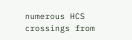numerous HCS crossings from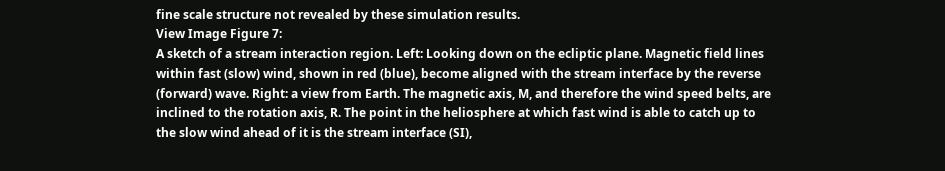fine scale structure not revealed by these simulation results.
View Image Figure 7:
A sketch of a stream interaction region. Left: Looking down on the ecliptic plane. Magnetic field lines within fast (slow) wind, shown in red (blue), become aligned with the stream interface by the reverse (forward) wave. Right: a view from Earth. The magnetic axis, M, and therefore the wind speed belts, are inclined to the rotation axis, R. The point in the heliosphere at which fast wind is able to catch up to the slow wind ahead of it is the stream interface (SI),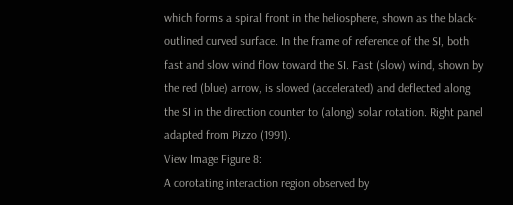which forms a spiral front in the heliosphere, shown as the black-outlined curved surface. In the frame of reference of the SI, both fast and slow wind flow toward the SI. Fast (slow) wind, shown by the red (blue) arrow, is slowed (accelerated) and deflected along the SI in the direction counter to (along) solar rotation. Right panel adapted from Pizzo (1991).
View Image Figure 8:
A corotating interaction region observed by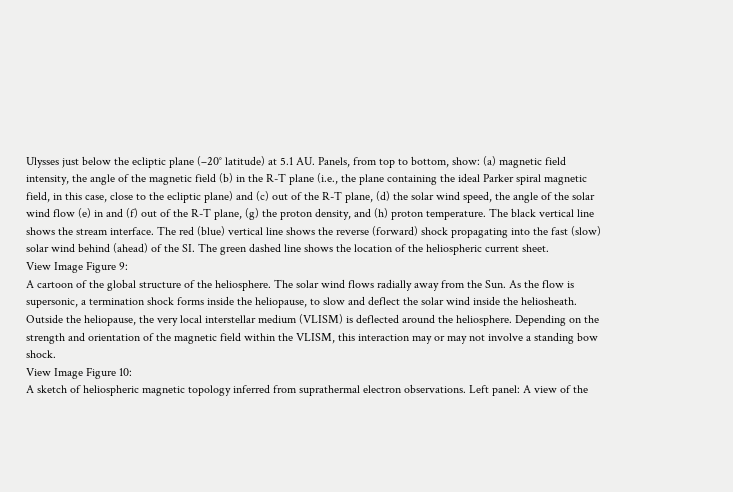Ulysses just below the ecliptic plane (–20° latitude) at 5.1 AU. Panels, from top to bottom, show: (a) magnetic field intensity, the angle of the magnetic field (b) in the R-T plane (i.e., the plane containing the ideal Parker spiral magnetic field, in this case, close to the ecliptic plane) and (c) out of the R-T plane, (d) the solar wind speed, the angle of the solar wind flow (e) in and (f) out of the R-T plane, (g) the proton density, and (h) proton temperature. The black vertical line shows the stream interface. The red (blue) vertical line shows the reverse (forward) shock propagating into the fast (slow) solar wind behind (ahead) of the SI. The green dashed line shows the location of the heliospheric current sheet.
View Image Figure 9:
A cartoon of the global structure of the heliosphere. The solar wind flows radially away from the Sun. As the flow is supersonic, a termination shock forms inside the heliopause, to slow and deflect the solar wind inside the heliosheath. Outside the heliopause, the very local interstellar medium (VLISM) is deflected around the heliosphere. Depending on the strength and orientation of the magnetic field within the VLISM, this interaction may or may not involve a standing bow shock.
View Image Figure 10:
A sketch of heliospheric magnetic topology inferred from suprathermal electron observations. Left panel: A view of the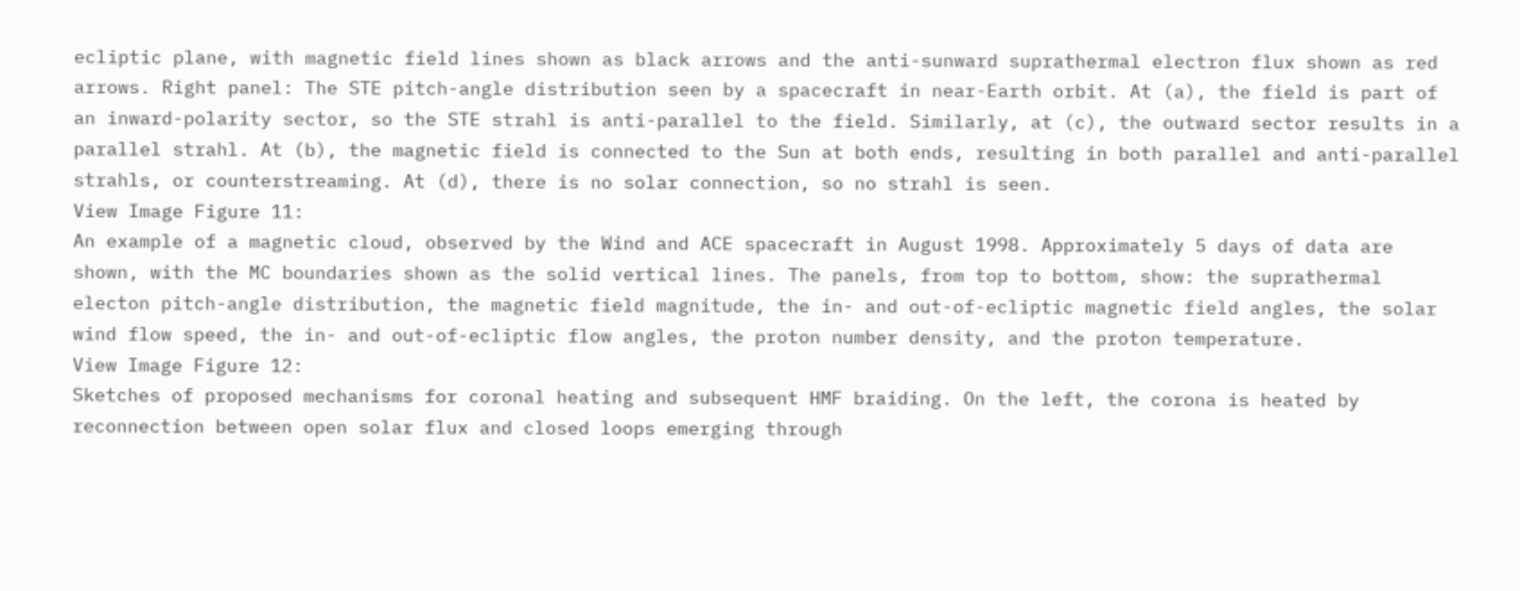ecliptic plane, with magnetic field lines shown as black arrows and the anti-sunward suprathermal electron flux shown as red arrows. Right panel: The STE pitch-angle distribution seen by a spacecraft in near-Earth orbit. At (a), the field is part of an inward-polarity sector, so the STE strahl is anti-parallel to the field. Similarly, at (c), the outward sector results in a parallel strahl. At (b), the magnetic field is connected to the Sun at both ends, resulting in both parallel and anti-parallel strahls, or counterstreaming. At (d), there is no solar connection, so no strahl is seen.
View Image Figure 11:
An example of a magnetic cloud, observed by the Wind and ACE spacecraft in August 1998. Approximately 5 days of data are shown, with the MC boundaries shown as the solid vertical lines. The panels, from top to bottom, show: the suprathermal electon pitch-angle distribution, the magnetic field magnitude, the in- and out-of-ecliptic magnetic field angles, the solar wind flow speed, the in- and out-of-ecliptic flow angles, the proton number density, and the proton temperature.
View Image Figure 12:
Sketches of proposed mechanisms for coronal heating and subsequent HMF braiding. On the left, the corona is heated by reconnection between open solar flux and closed loops emerging through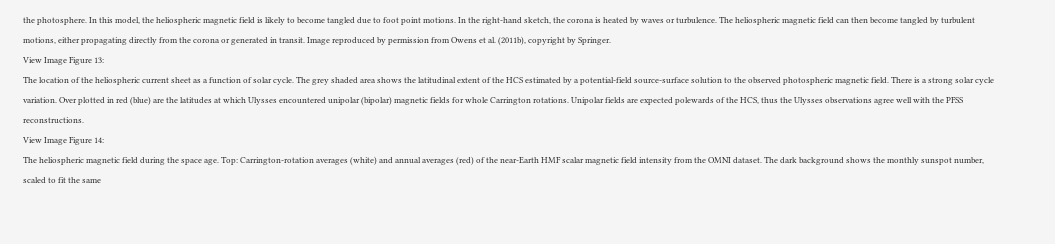the photosphere. In this model, the heliospheric magnetic field is likely to become tangled due to foot point motions. In the right-hand sketch, the corona is heated by waves or turbulence. The heliospheric magnetic field can then become tangled by turbulent motions, either propagating directly from the corona or generated in transit. Image reproduced by permission from Owens et al. (2011b), copyright by Springer.
View Image Figure 13:
The location of the heliospheric current sheet as a function of solar cycle. The grey shaded area shows the latitudinal extent of the HCS estimated by a potential-field source-surface solution to the observed photospheric magnetic field. There is a strong solar cycle variation. Over plotted in red (blue) are the latitudes at which Ulysses encountered unipolar (bipolar) magnetic fields for whole Carrington rotations. Unipolar fields are expected polewards of the HCS, thus the Ulysses observations agree well with the PFSS reconstructions.
View Image Figure 14:
The heliospheric magnetic field during the space age. Top: Carrington-rotation averages (white) and annual averages (red) of the near-Earth HMF scalar magnetic field intensity from the OMNI dataset. The dark background shows the monthly sunspot number, scaled to fit the same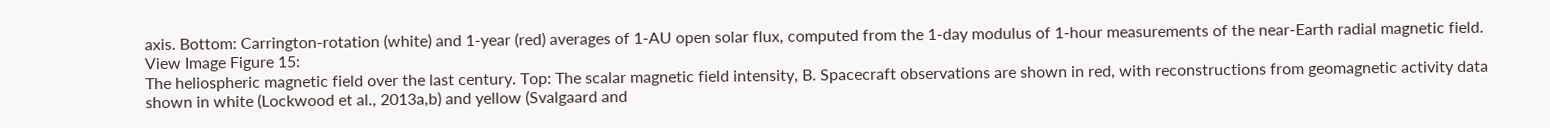axis. Bottom: Carrington-rotation (white) and 1-year (red) averages of 1-AU open solar flux, computed from the 1-day modulus of 1-hour measurements of the near-Earth radial magnetic field.
View Image Figure 15:
The heliospheric magnetic field over the last century. Top: The scalar magnetic field intensity, B. Spacecraft observations are shown in red, with reconstructions from geomagnetic activity data shown in white (Lockwood et al., 2013a,b) and yellow (Svalgaard and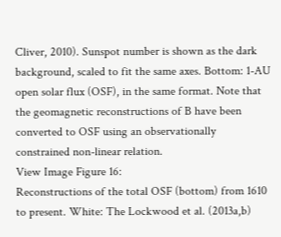Cliver, 2010). Sunspot number is shown as the dark background, scaled to fit the same axes. Bottom: 1-AU open solar flux (OSF), in the same format. Note that the geomagnetic reconstructions of B have been converted to OSF using an observationally constrained non-linear relation.
View Image Figure 16:
Reconstructions of the total OSF (bottom) from 1610 to present. White: The Lockwood et al. (2013a,b)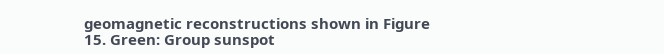geomagnetic reconstructions shown in Figure 15. Green: Group sunspot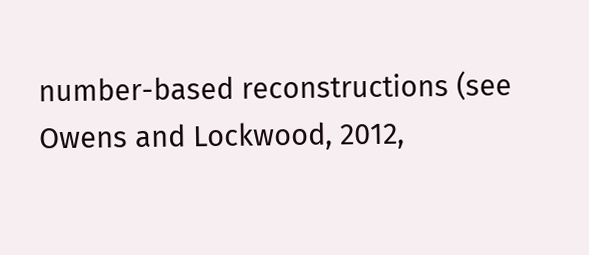number-based reconstructions (see Owens and Lockwood, 2012,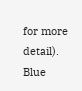for more detail). Blue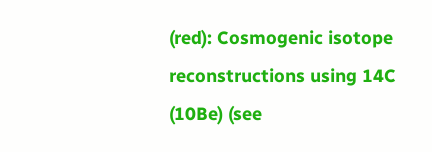(red): Cosmogenic isotope reconstructions using 14C (10Be) (see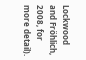Lockwood and Fröhlich, 2008, for more detail).